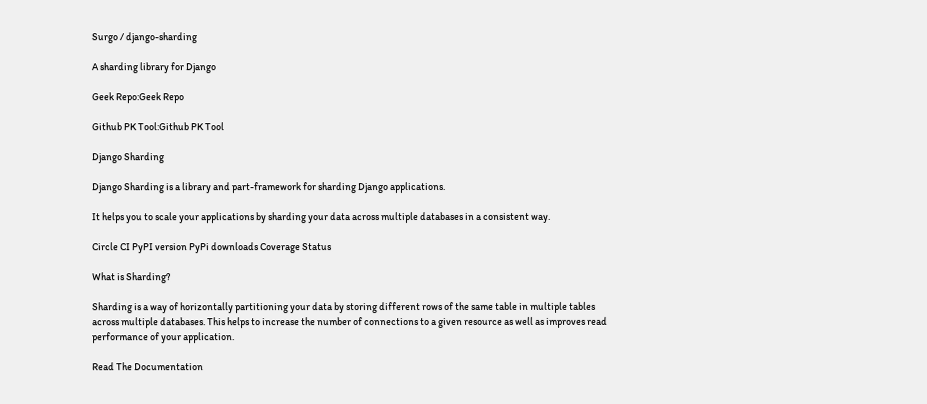Surgo / django-sharding

A sharding library for Django

Geek Repo:Geek Repo

Github PK Tool:Github PK Tool

Django Sharding

Django Sharding is a library and part-framework for sharding Django applications.

It helps you to scale your applications by sharding your data across multiple databases in a consistent way.

Circle CI PyPI version PyPi downloads Coverage Status

What is Sharding?

Sharding is a way of horizontally partitioning your data by storing different rows of the same table in multiple tables across multiple databases. This helps to increase the number of connections to a given resource as well as improves read performance of your application.

Read The Documentation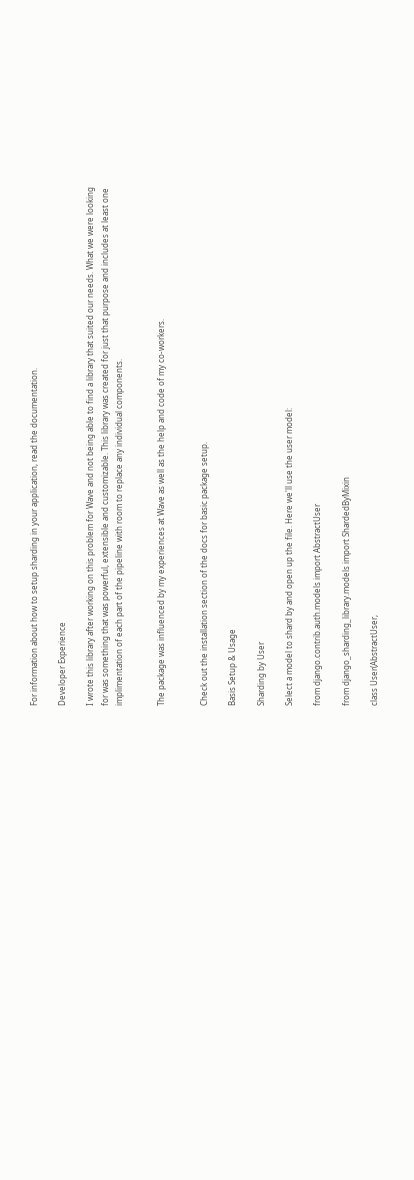For information about how to setup sharding in your application, read the documentation.

Developer Experience

I wrote this library after working on this problem for Wave and not being able to find a library that suited our needs. What we were looking for was something that was powerful, extensible and customizable. This library was created for just that purpose and includes at least one implimentation of each part of the pipeline with room to replace any individual components.


The package was influenced by my experiences at Wave as well as the help and code of my co-workers.


Check out the installation section of the docs for basic package setup.

Basis Setup & Usage

Sharding by User

Select a model to shard by and open up the file. Here we'll use the user model:

from django.contrib.auth.models import AbstractUser

from django_sharding_library.models import ShardedByMixin

class User(AbstractUser,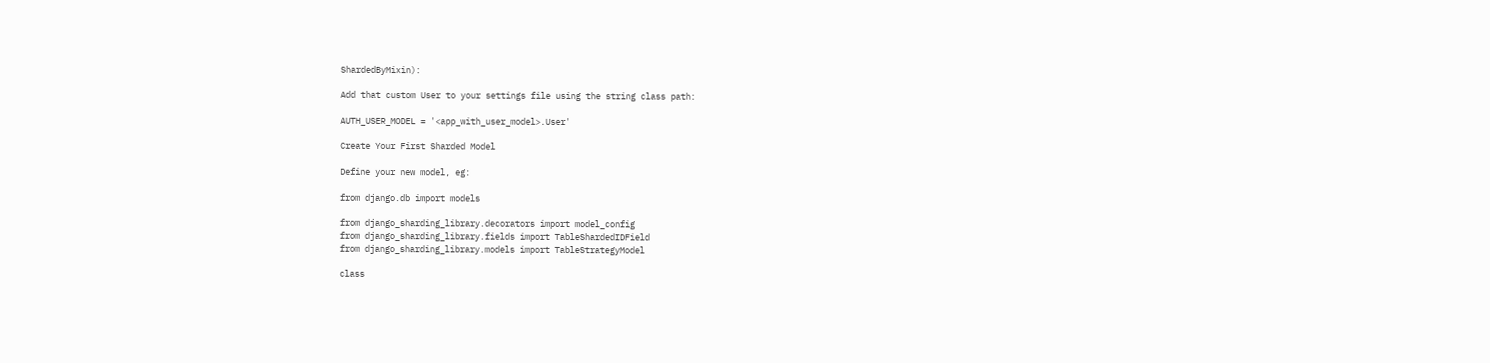ShardedByMixin):

Add that custom User to your settings file using the string class path:

AUTH_USER_MODEL = '<app_with_user_model>.User'

Create Your First Sharded Model

Define your new model, eg:

from django.db import models

from django_sharding_library.decorators import model_config
from django_sharding_library.fields import TableShardedIDField
from django_sharding_library.models import TableStrategyModel

class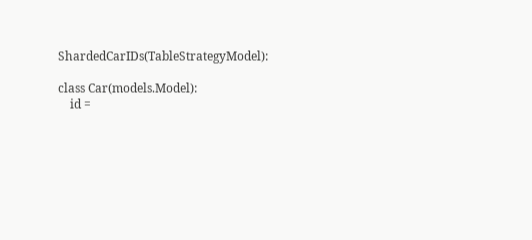ShardedCarIDs(TableStrategyModel):

class Car(models.Model):
    id =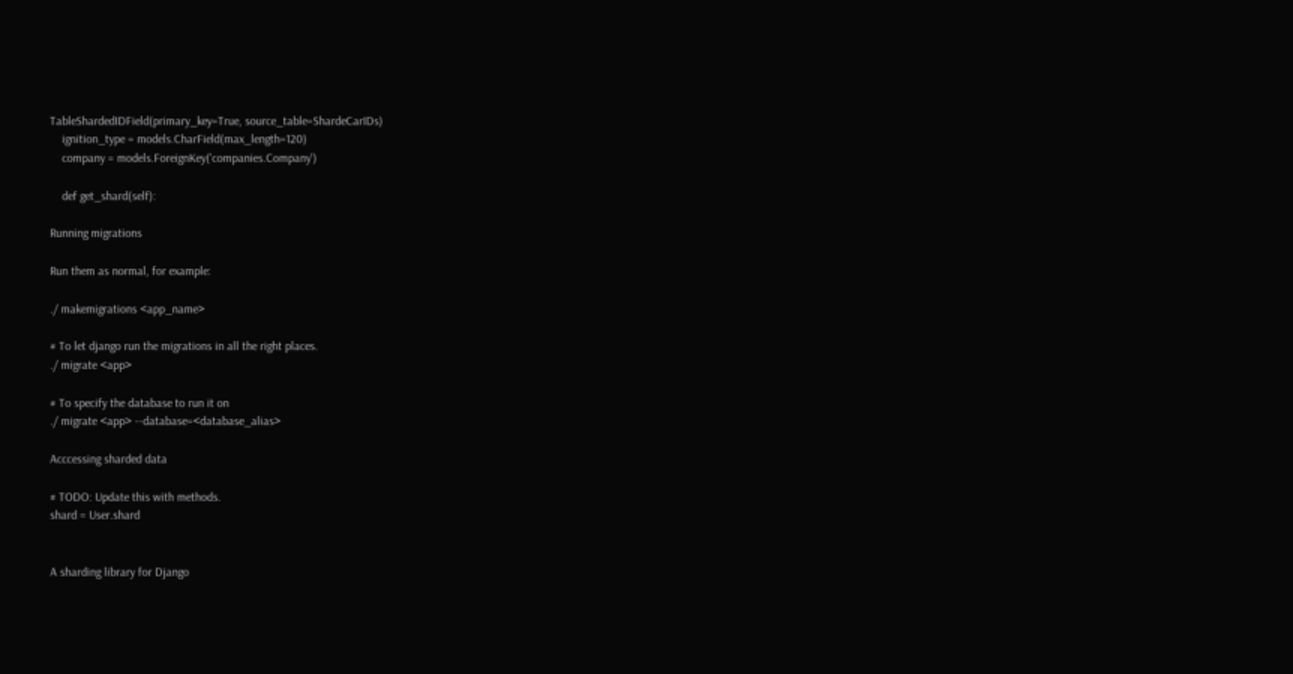TableShardedIDField(primary_key=True, source_table=ShardeCarIDs)
    ignition_type = models.CharField(max_length=120)
    company = models.ForeignKey('companies.Company')

    def get_shard(self):

Running migrations

Run them as normal, for example:

./ makemigrations <app_name>

# To let django run the migrations in all the right places.
./ migrate <app>

# To specify the database to run it on
./ migrate <app> --database=<database_alias>

Acccessing sharded data

# TODO: Update this with methods.
shard = User.shard


A sharding library for Django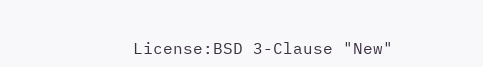License:BSD 3-Clause "New"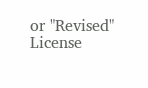or "Revised" License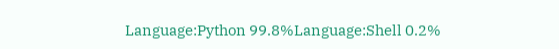Language:Python 99.8%Language:Shell 0.2%